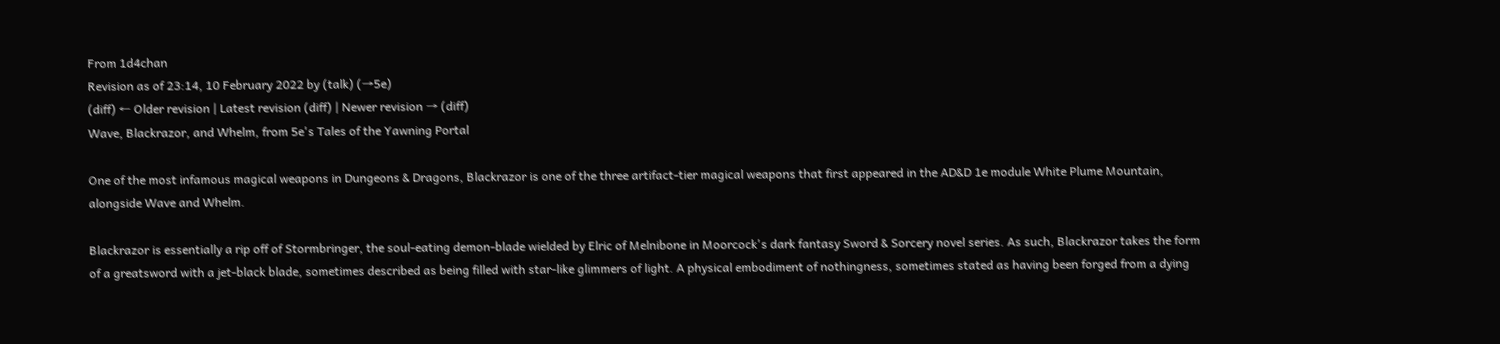From 1d4chan
Revision as of 23:14, 10 February 2022 by (talk) (→5e)
(diff) ← Older revision | Latest revision (diff) | Newer revision → (diff)
Wave, Blackrazor, and Whelm, from 5e's Tales of the Yawning Portal

One of the most infamous magical weapons in Dungeons & Dragons, Blackrazor is one of the three artifact-tier magical weapons that first appeared in the AD&D 1e module White Plume Mountain, alongside Wave and Whelm.

Blackrazor is essentially a rip off of Stormbringer, the soul-eating demon-blade wielded by Elric of Melnibone in Moorcock's dark fantasy Sword & Sorcery novel series. As such, Blackrazor takes the form of a greatsword with a jet-black blade, sometimes described as being filled with star-like glimmers of light. A physical embodiment of nothingness, sometimes stated as having been forged from a dying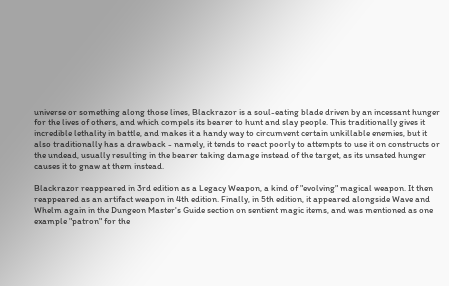universe or something along those lines, Blackrazor is a soul-eating blade driven by an incessant hunger for the lives of others, and which compels its bearer to hunt and slay people. This traditionally gives it incredible lethality in battle, and makes it a handy way to circumvent certain unkillable enemies, but it also traditionally has a drawback - namely, it tends to react poorly to attempts to use it on constructs or the undead, usually resulting in the bearer taking damage instead of the target, as its unsated hunger causes it to gnaw at them instead.

Blackrazor reappeared in 3rd edition as a Legacy Weapon, a kind of "evolving" magical weapon. It then reappeared as an artifact weapon in 4th edition. Finally, in 5th edition, it appeared alongside Wave and Whelm again in the Dungeon Master's Guide section on sentient magic items, and was mentioned as one example "patron" for the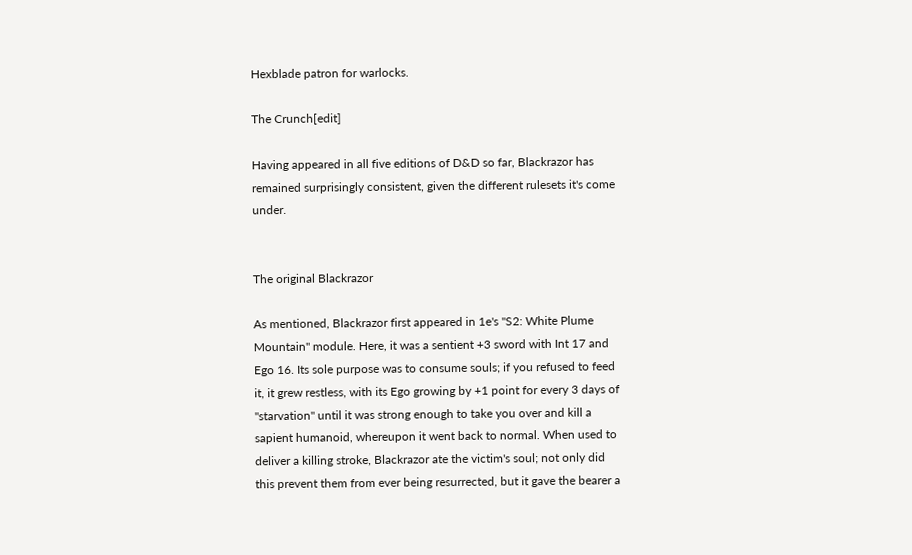Hexblade patron for warlocks.

The Crunch[edit]

Having appeared in all five editions of D&D so far, Blackrazor has remained surprisingly consistent, given the different rulesets it's come under.


The original Blackrazor

As mentioned, Blackrazor first appeared in 1e's "S2: White Plume Mountain" module. Here, it was a sentient +3 sword with Int 17 and Ego 16. Its sole purpose was to consume souls; if you refused to feed it, it grew restless, with its Ego growing by +1 point for every 3 days of "starvation" until it was strong enough to take you over and kill a sapient humanoid, whereupon it went back to normal. When used to deliver a killing stroke, Blackrazor ate the victim's soul; not only did this prevent them from ever being resurrected, but it gave the bearer a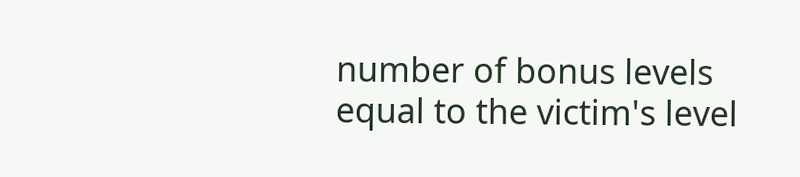number of bonus levels equal to the victim's level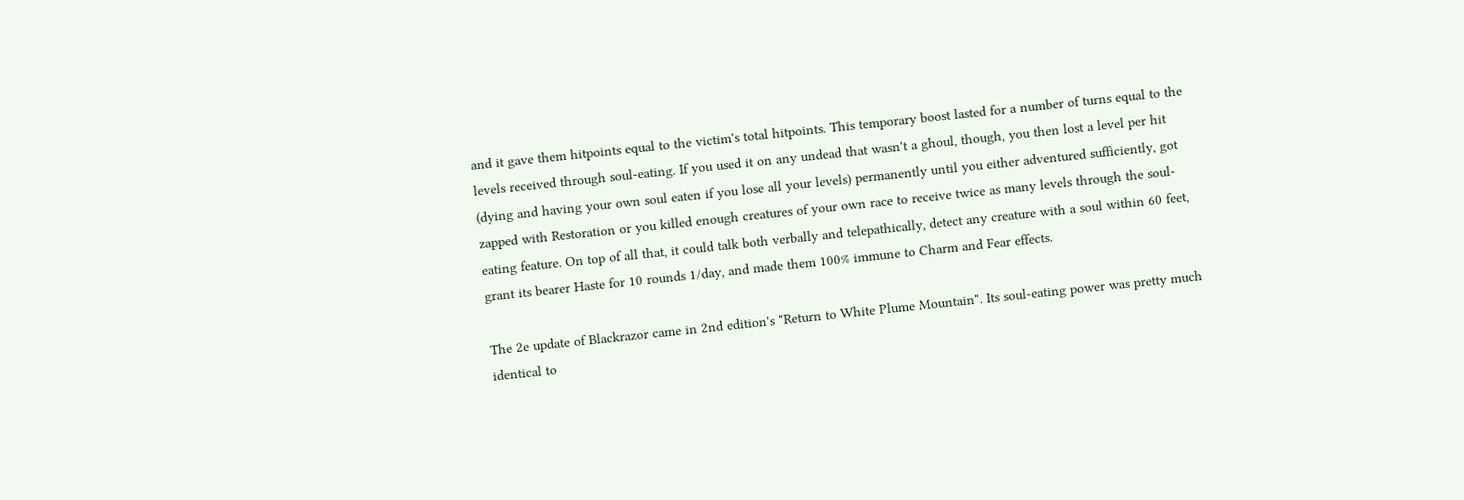and it gave them hitpoints equal to the victim's total hitpoints. This temporary boost lasted for a number of turns equal to the levels received through soul-eating. If you used it on any undead that wasn't a ghoul, though, you then lost a level per hit (dying and having your own soul eaten if you lose all your levels) permanently until you either adventured sufficiently, got zapped with Restoration or you killed enough creatures of your own race to receive twice as many levels through the soul-eating feature. On top of all that, it could talk both verbally and telepathically, detect any creature with a soul within 60 feet, grant its bearer Haste for 10 rounds 1/day, and made them 100% immune to Charm and Fear effects.

The 2e update of Blackrazor came in 2nd edition's "Return to White Plume Mountain". Its soul-eating power was pretty much identical to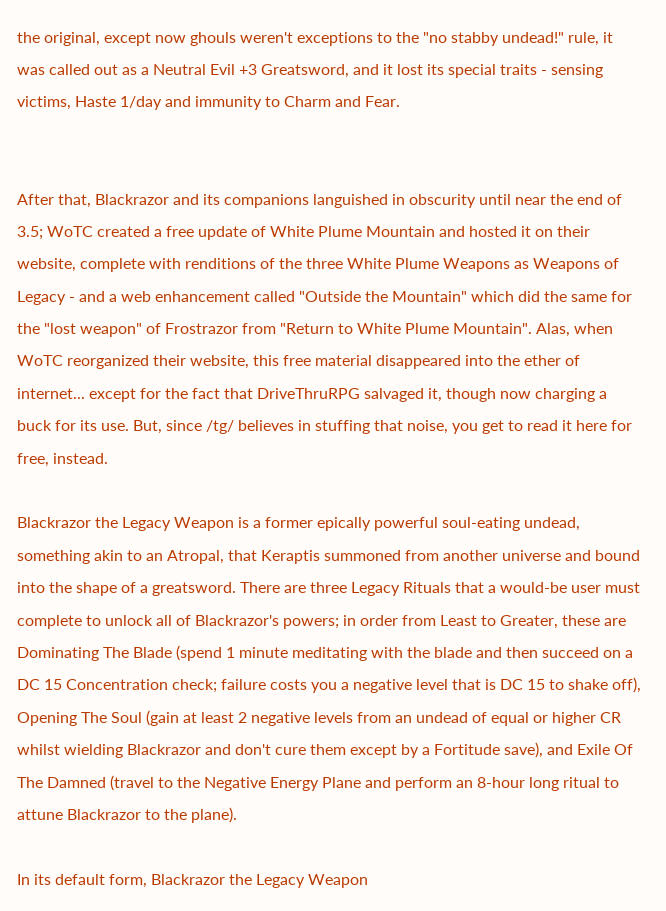the original, except now ghouls weren't exceptions to the "no stabby undead!" rule, it was called out as a Neutral Evil +3 Greatsword, and it lost its special traits - sensing victims, Haste 1/day and immunity to Charm and Fear.


After that, Blackrazor and its companions languished in obscurity until near the end of 3.5; WoTC created a free update of White Plume Mountain and hosted it on their website, complete with renditions of the three White Plume Weapons as Weapons of Legacy - and a web enhancement called "Outside the Mountain" which did the same for the "lost weapon" of Frostrazor from "Return to White Plume Mountain". Alas, when WoTC reorganized their website, this free material disappeared into the ether of internet... except for the fact that DriveThruRPG salvaged it, though now charging a buck for its use. But, since /tg/ believes in stuffing that noise, you get to read it here for free, instead.

Blackrazor the Legacy Weapon is a former epically powerful soul-eating undead, something akin to an Atropal, that Keraptis summoned from another universe and bound into the shape of a greatsword. There are three Legacy Rituals that a would-be user must complete to unlock all of Blackrazor's powers; in order from Least to Greater, these are Dominating The Blade (spend 1 minute meditating with the blade and then succeed on a DC 15 Concentration check; failure costs you a negative level that is DC 15 to shake off), Opening The Soul (gain at least 2 negative levels from an undead of equal or higher CR whilst wielding Blackrazor and don't cure them except by a Fortitude save), and Exile Of The Damned (travel to the Negative Energy Plane and perform an 8-hour long ritual to attune Blackrazor to the plane).

In its default form, Blackrazor the Legacy Weapon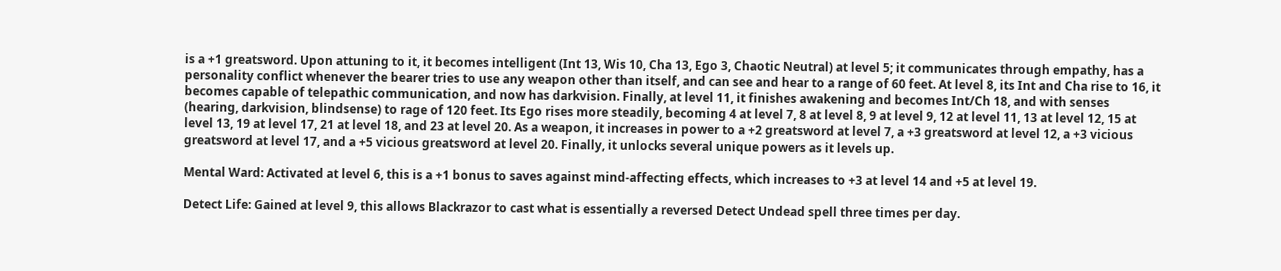is a +1 greatsword. Upon attuning to it, it becomes intelligent (Int 13, Wis 10, Cha 13, Ego 3, Chaotic Neutral) at level 5; it communicates through empathy, has a personality conflict whenever the bearer tries to use any weapon other than itself, and can see and hear to a range of 60 feet. At level 8, its Int and Cha rise to 16, it becomes capable of telepathic communication, and now has darkvision. Finally, at level 11, it finishes awakening and becomes Int/Ch 18, and with senses (hearing, darkvision, blindsense) to rage of 120 feet. Its Ego rises more steadily, becoming 4 at level 7, 8 at level 8, 9 at level 9, 12 at level 11, 13 at level 12, 15 at level 13, 19 at level 17, 21 at level 18, and 23 at level 20. As a weapon, it increases in power to a +2 greatsword at level 7, a +3 greatsword at level 12, a +3 vicious greatsword at level 17, and a +5 vicious greatsword at level 20. Finally, it unlocks several unique powers as it levels up.

Mental Ward: Activated at level 6, this is a +1 bonus to saves against mind-affecting effects, which increases to +3 at level 14 and +5 at level 19.

Detect Life: Gained at level 9, this allows Blackrazor to cast what is essentially a reversed Detect Undead spell three times per day.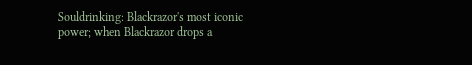Souldrinking: Blackrazor's most iconic power; when Blackrazor drops a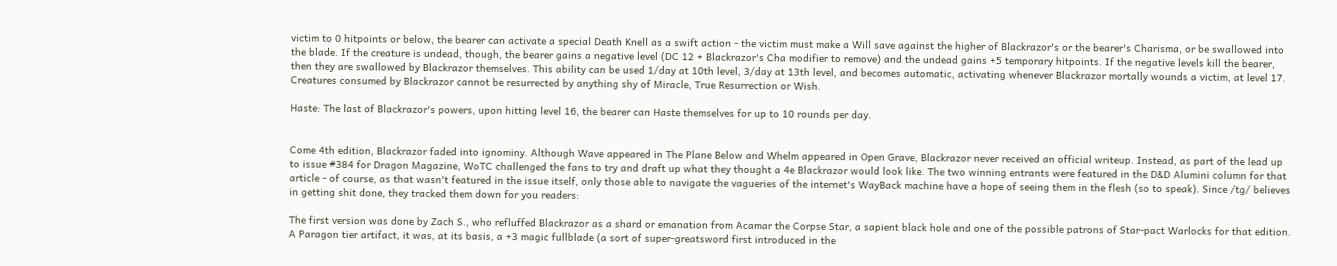victim to 0 hitpoints or below, the bearer can activate a special Death Knell as a swift action - the victim must make a Will save against the higher of Blackrazor's or the bearer's Charisma, or be swallowed into the blade. If the creature is undead, though, the bearer gains a negative level (DC 12 + Blackrazor's Cha modifier to remove) and the undead gains +5 temporary hitpoints. If the negative levels kill the bearer, then they are swallowed by Blackrazor themselves. This ability can be used 1/day at 10th level, 3/day at 13th level, and becomes automatic, activating whenever Blackrazor mortally wounds a victim, at level 17. Creatures consumed by Blackrazor cannot be resurrected by anything shy of Miracle, True Resurrection or Wish.

Haste: The last of Blackrazor's powers, upon hitting level 16, the bearer can Haste themselves for up to 10 rounds per day.


Come 4th edition, Blackrazor faded into ignominy. Although Wave appeared in The Plane Below and Whelm appeared in Open Grave, Blackrazor never received an official writeup. Instead, as part of the lead up to issue #384 for Dragon Magazine, WoTC challenged the fans to try and draft up what they thought a 4e Blackrazor would look like. The two winning entrants were featured in the D&D Alumini column for that article - of course, as that wasn't featured in the issue itself, only those able to navigate the vagueries of the internet's WayBack machine have a hope of seeing them in the flesh (so to speak). Since /tg/ believes in getting shit done, they tracked them down for you readers:

The first version was done by Zach S., who refluffed Blackrazor as a shard or emanation from Acamar the Corpse Star, a sapient black hole and one of the possible patrons of Star-pact Warlocks for that edition. A Paragon tier artifact, it was, at its basis, a +3 magic fullblade (a sort of super-greatsword first introduced in the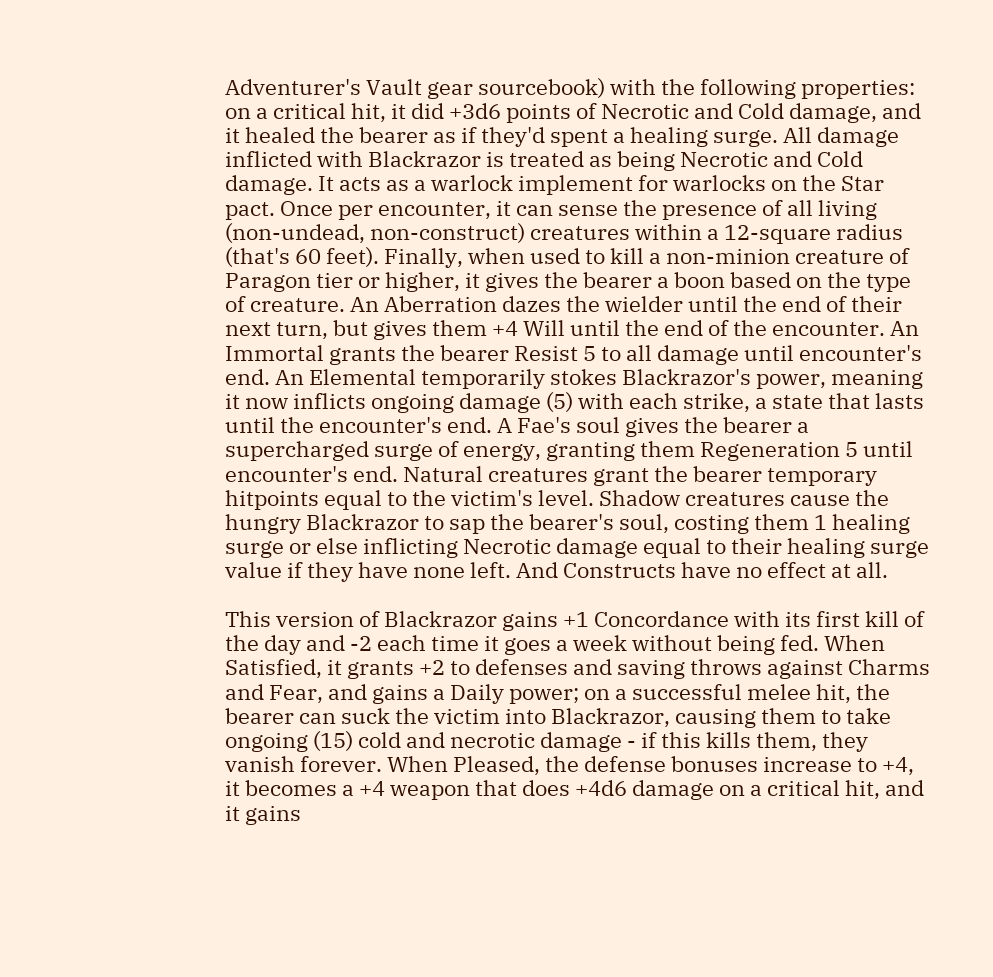Adventurer's Vault gear sourcebook) with the following properties: on a critical hit, it did +3d6 points of Necrotic and Cold damage, and it healed the bearer as if they'd spent a healing surge. All damage inflicted with Blackrazor is treated as being Necrotic and Cold damage. It acts as a warlock implement for warlocks on the Star pact. Once per encounter, it can sense the presence of all living (non-undead, non-construct) creatures within a 12-square radius (that's 60 feet). Finally, when used to kill a non-minion creature of Paragon tier or higher, it gives the bearer a boon based on the type of creature. An Aberration dazes the wielder until the end of their next turn, but gives them +4 Will until the end of the encounter. An Immortal grants the bearer Resist 5 to all damage until encounter's end. An Elemental temporarily stokes Blackrazor's power, meaning it now inflicts ongoing damage (5) with each strike, a state that lasts until the encounter's end. A Fae's soul gives the bearer a supercharged surge of energy, granting them Regeneration 5 until encounter's end. Natural creatures grant the bearer temporary hitpoints equal to the victim's level. Shadow creatures cause the hungry Blackrazor to sap the bearer's soul, costing them 1 healing surge or else inflicting Necrotic damage equal to their healing surge value if they have none left. And Constructs have no effect at all.

This version of Blackrazor gains +1 Concordance with its first kill of the day and -2 each time it goes a week without being fed. When Satisfied, it grants +2 to defenses and saving throws against Charms and Fear, and gains a Daily power; on a successful melee hit, the bearer can suck the victim into Blackrazor, causing them to take ongoing (15) cold and necrotic damage - if this kills them, they vanish forever. When Pleased, the defense bonuses increase to +4, it becomes a +4 weapon that does +4d6 damage on a critical hit, and it gains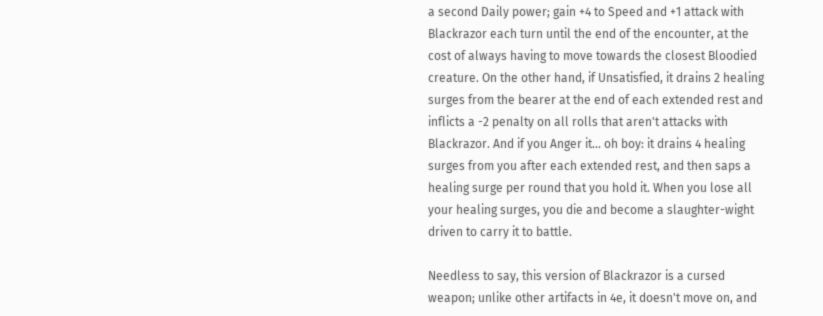a second Daily power; gain +4 to Speed and +1 attack with Blackrazor each turn until the end of the encounter, at the cost of always having to move towards the closest Bloodied creature. On the other hand, if Unsatisfied, it drains 2 healing surges from the bearer at the end of each extended rest and inflicts a -2 penalty on all rolls that aren't attacks with Blackrazor. And if you Anger it... oh boy: it drains 4 healing surges from you after each extended rest, and then saps a healing surge per round that you hold it. When you lose all your healing surges, you die and become a slaughter-wight driven to carry it to battle.

Needless to say, this version of Blackrazor is a cursed weapon; unlike other artifacts in 4e, it doesn't move on, and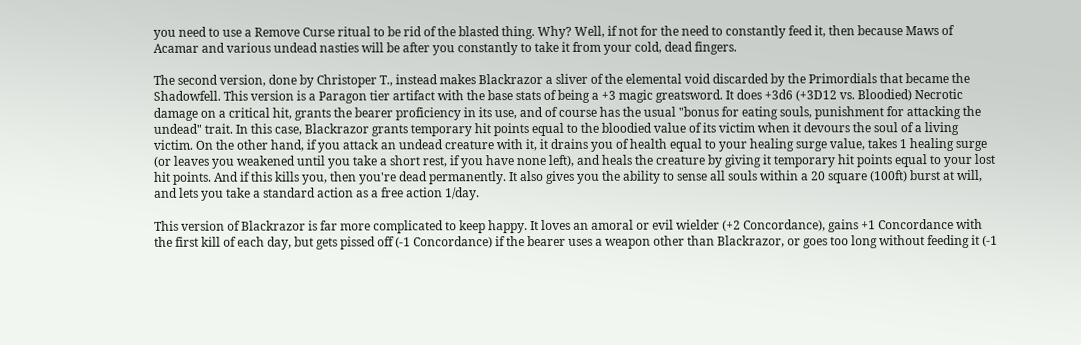you need to use a Remove Curse ritual to be rid of the blasted thing. Why? Well, if not for the need to constantly feed it, then because Maws of Acamar and various undead nasties will be after you constantly to take it from your cold, dead fingers.

The second version, done by Christoper T., instead makes Blackrazor a sliver of the elemental void discarded by the Primordials that became the Shadowfell. This version is a Paragon tier artifact with the base stats of being a +3 magic greatsword. It does +3d6 (+3D12 vs. Bloodied) Necrotic damage on a critical hit, grants the bearer proficiency in its use, and of course has the usual "bonus for eating souls, punishment for attacking the undead" trait. In this case, Blackrazor grants temporary hit points equal to the bloodied value of its victim when it devours the soul of a living victim. On the other hand, if you attack an undead creature with it, it drains you of health equal to your healing surge value, takes 1 healing surge (or leaves you weakened until you take a short rest, if you have none left), and heals the creature by giving it temporary hit points equal to your lost hit points. And if this kills you, then you're dead permanently. It also gives you the ability to sense all souls within a 20 square (100ft) burst at will, and lets you take a standard action as a free action 1/day.

This version of Blackrazor is far more complicated to keep happy. It loves an amoral or evil wielder (+2 Concordance), gains +1 Concordance with the first kill of each day, but gets pissed off (-1 Concordance) if the bearer uses a weapon other than Blackrazor, or goes too long without feeding it (-1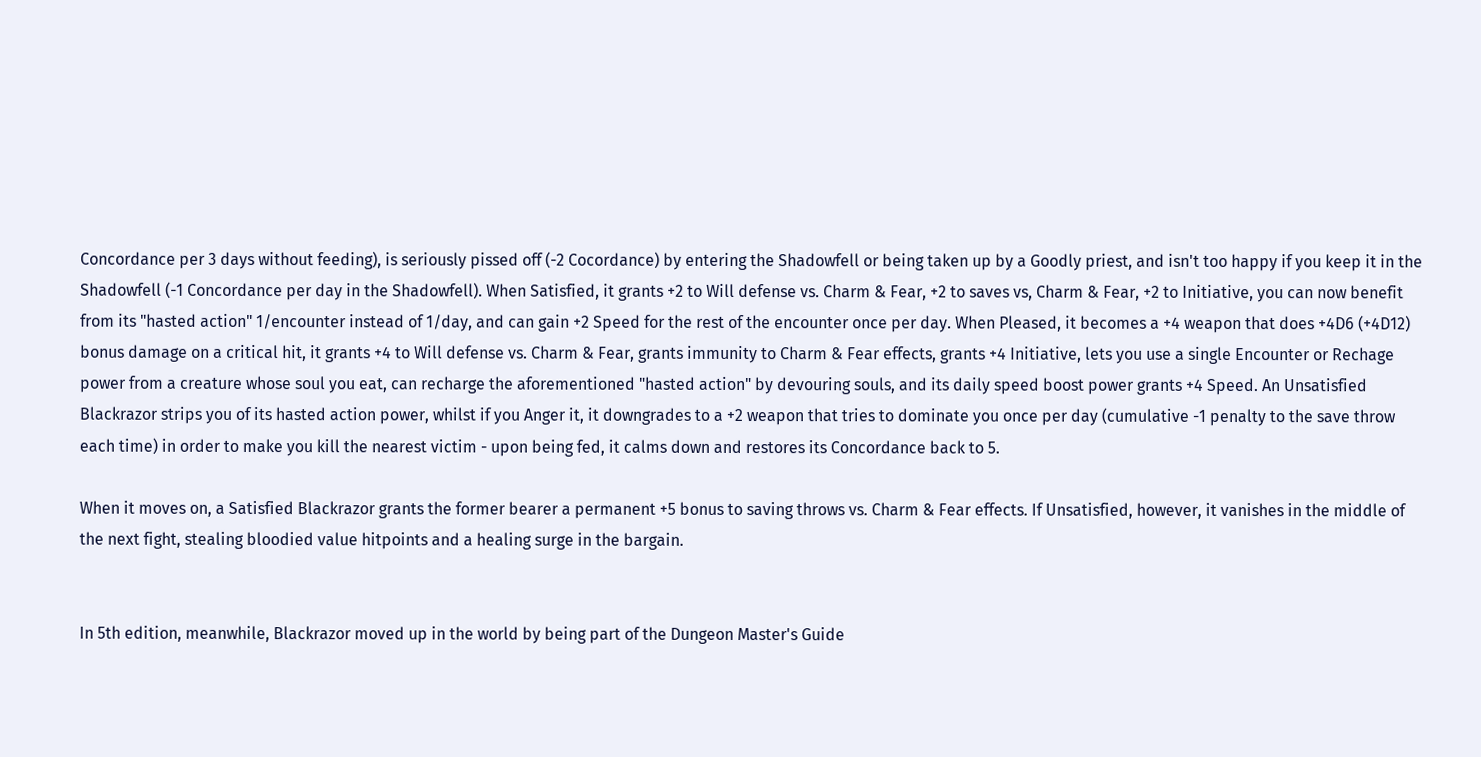Concordance per 3 days without feeding), is seriously pissed off (-2 Cocordance) by entering the Shadowfell or being taken up by a Goodly priest, and isn't too happy if you keep it in the Shadowfell (-1 Concordance per day in the Shadowfell). When Satisfied, it grants +2 to Will defense vs. Charm & Fear, +2 to saves vs, Charm & Fear, +2 to Initiative, you can now benefit from its "hasted action" 1/encounter instead of 1/day, and can gain +2 Speed for the rest of the encounter once per day. When Pleased, it becomes a +4 weapon that does +4D6 (+4D12) bonus damage on a critical hit, it grants +4 to Will defense vs. Charm & Fear, grants immunity to Charm & Fear effects, grants +4 Initiative, lets you use a single Encounter or Rechage power from a creature whose soul you eat, can recharge the aforementioned "hasted action" by devouring souls, and its daily speed boost power grants +4 Speed. An Unsatisfied Blackrazor strips you of its hasted action power, whilst if you Anger it, it downgrades to a +2 weapon that tries to dominate you once per day (cumulative -1 penalty to the save throw each time) in order to make you kill the nearest victim - upon being fed, it calms down and restores its Concordance back to 5.

When it moves on, a Satisfied Blackrazor grants the former bearer a permanent +5 bonus to saving throws vs. Charm & Fear effects. If Unsatisfied, however, it vanishes in the middle of the next fight, stealing bloodied value hitpoints and a healing surge in the bargain.


In 5th edition, meanwhile, Blackrazor moved up in the world by being part of the Dungeon Master's Guide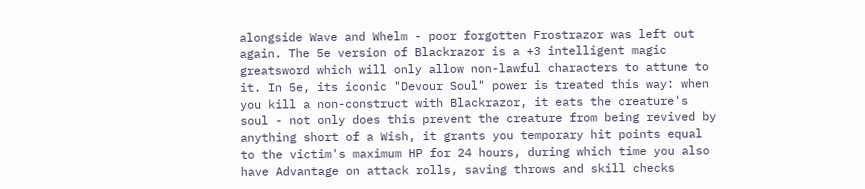alongside Wave and Whelm - poor forgotten Frostrazor was left out again. The 5e version of Blackrazor is a +3 intelligent magic greatsword which will only allow non-lawful characters to attune to it. In 5e, its iconic "Devour Soul" power is treated this way: when you kill a non-construct with Blackrazor, it eats the creature's soul - not only does this prevent the creature from being revived by anything short of a Wish, it grants you temporary hit points equal to the victim's maximum HP for 24 hours, during which time you also have Advantage on attack rolls, saving throws and skill checks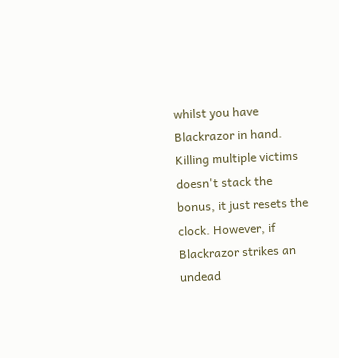whilst you have Blackrazor in hand. Killing multiple victims doesn't stack the bonus, it just resets the clock. However, if Blackrazor strikes an undead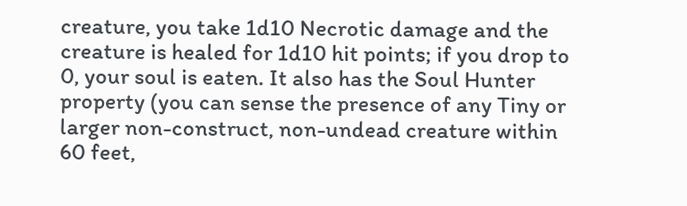creature, you take 1d10 Necrotic damage and the creature is healed for 1d10 hit points; if you drop to 0, your soul is eaten. It also has the Soul Hunter property (you can sense the presence of any Tiny or larger non-construct, non-undead creature within 60 feet,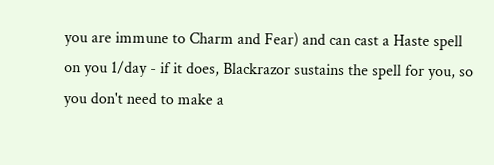you are immune to Charm and Fear) and can cast a Haste spell on you 1/day - if it does, Blackrazor sustains the spell for you, so you don't need to make a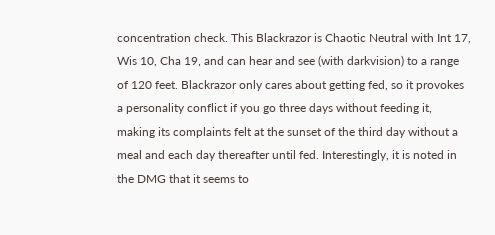concentration check. This Blackrazor is Chaotic Neutral with Int 17, Wis 10, Cha 19, and can hear and see (with darkvision) to a range of 120 feet. Blackrazor only cares about getting fed, so it provokes a personality conflict if you go three days without feeding it, making its complaints felt at the sunset of the third day without a meal and each day thereafter until fed. Interestingly, it is noted in the DMG that it seems to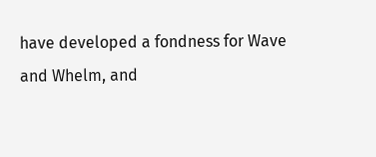have developed a fondness for Wave and Whelm, and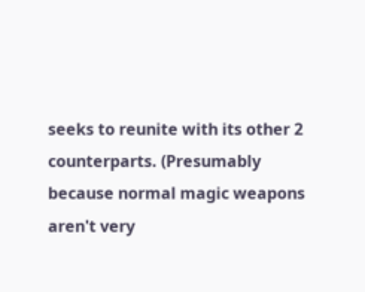seeks to reunite with its other 2 counterparts. (Presumably because normal magic weapons aren't very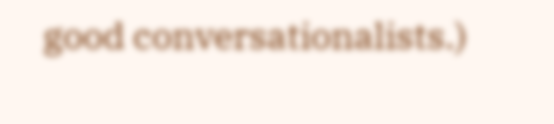good conversationalists.)